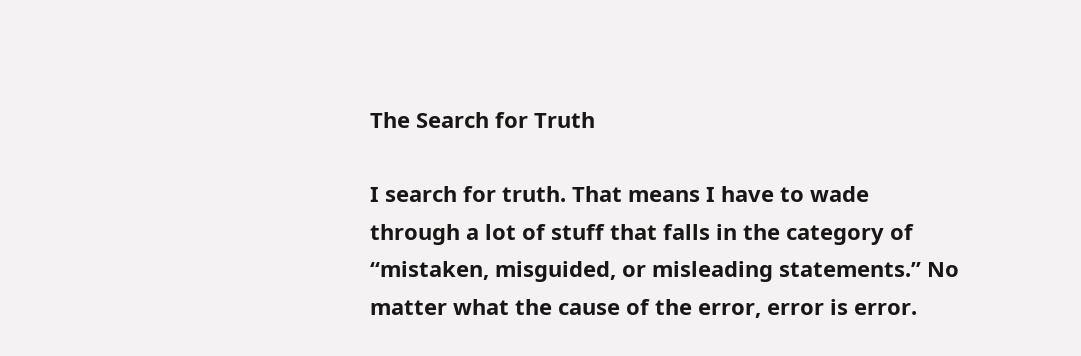The Search for Truth

I search for truth. That means I have to wade through a lot of stuff that falls in the category of “mistaken, misguided, or misleading statements.” No matter what the cause of the error, error is error.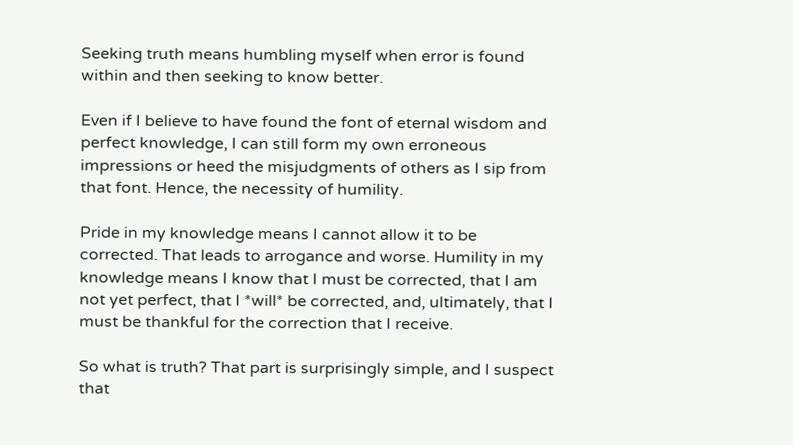Seeking truth means humbling myself when error is found within and then seeking to know better.

Even if I believe to have found the font of eternal wisdom and perfect knowledge, I can still form my own erroneous impressions or heed the misjudgments of others as I sip from that font. Hence, the necessity of humility.

Pride in my knowledge means I cannot allow it to be corrected. That leads to arrogance and worse. Humility in my knowledge means I know that I must be corrected, that I am not yet perfect, that I *will* be corrected, and, ultimately, that I must be thankful for the correction that I receive.

So what is truth? That part is surprisingly simple, and I suspect that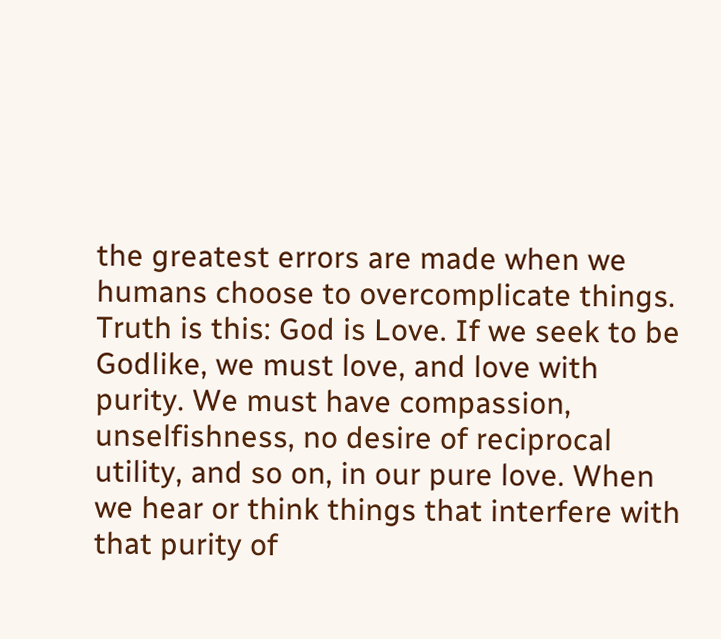the greatest errors are made when we humans choose to overcomplicate things. Truth is this: God is Love. If we seek to be Godlike, we must love, and love with purity. We must have compassion, unselfishness, no desire of reciprocal utility, and so on, in our pure love. When we hear or think things that interfere with that purity of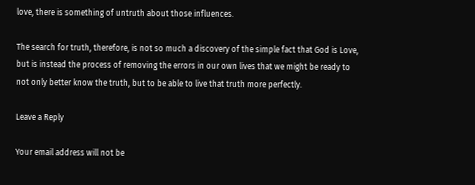love, there is something of untruth about those influences.

The search for truth, therefore, is not so much a discovery of the simple fact that God is Love, but is instead the process of removing the errors in our own lives that we might be ready to not only better know the truth, but to be able to live that truth more perfectly.

Leave a Reply

Your email address will not be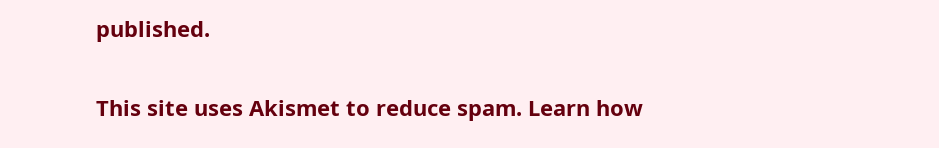published.

This site uses Akismet to reduce spam. Learn how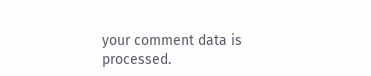your comment data is processed.